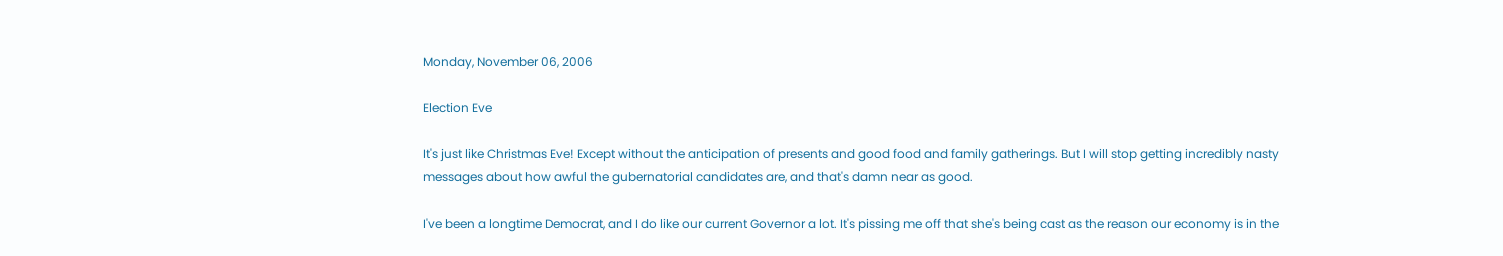Monday, November 06, 2006

Election Eve

It's just like Christmas Eve! Except without the anticipation of presents and good food and family gatherings. But I will stop getting incredibly nasty messages about how awful the gubernatorial candidates are, and that's damn near as good.

I've been a longtime Democrat, and I do like our current Governor a lot. It's pissing me off that she's being cast as the reason our economy is in the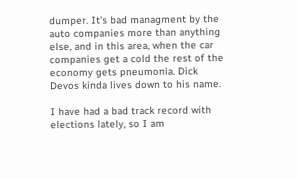dumper. It's bad managment by the auto companies more than anything else, and in this area, when the car companies get a cold the rest of the economy gets pneumonia. Dick Devos kinda lives down to his name.

I have had a bad track record with elections lately, so I am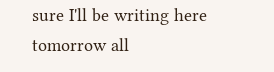sure I'll be writing here tomorrow all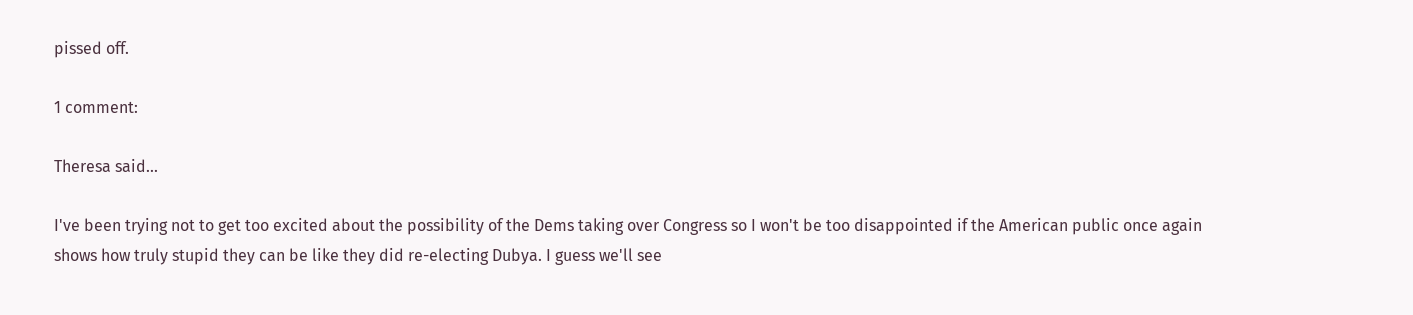pissed off.

1 comment:

Theresa said...

I've been trying not to get too excited about the possibility of the Dems taking over Congress so I won't be too disappointed if the American public once again shows how truly stupid they can be like they did re-electing Dubya. I guess we'll see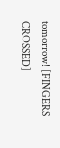tomorrow! [FINGERS CROSSED]